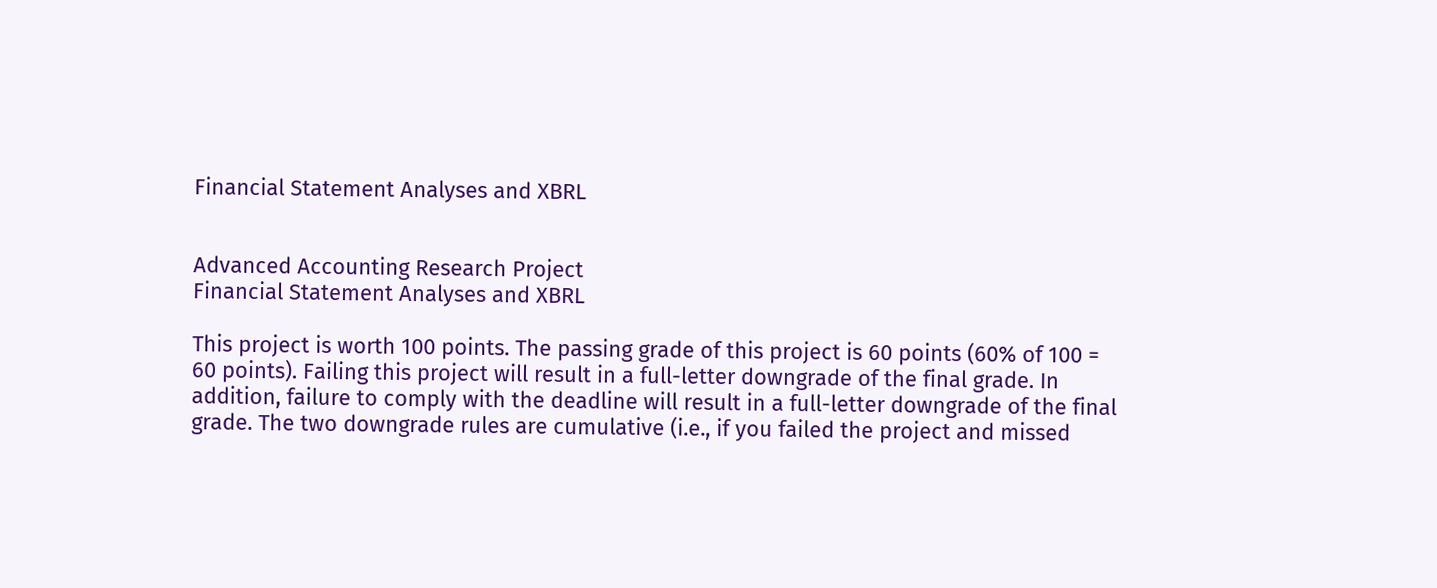Financial Statement Analyses and XBRL


Advanced Accounting Research Project
Financial Statement Analyses and XBRL

This project is worth 100 points. The passing grade of this project is 60 points (60% of 100 = 60 points). Failing this project will result in a full-letter downgrade of the final grade. In addition, failure to comply with the deadline will result in a full-letter downgrade of the final grade. The two downgrade rules are cumulative (i.e., if you failed the project and missed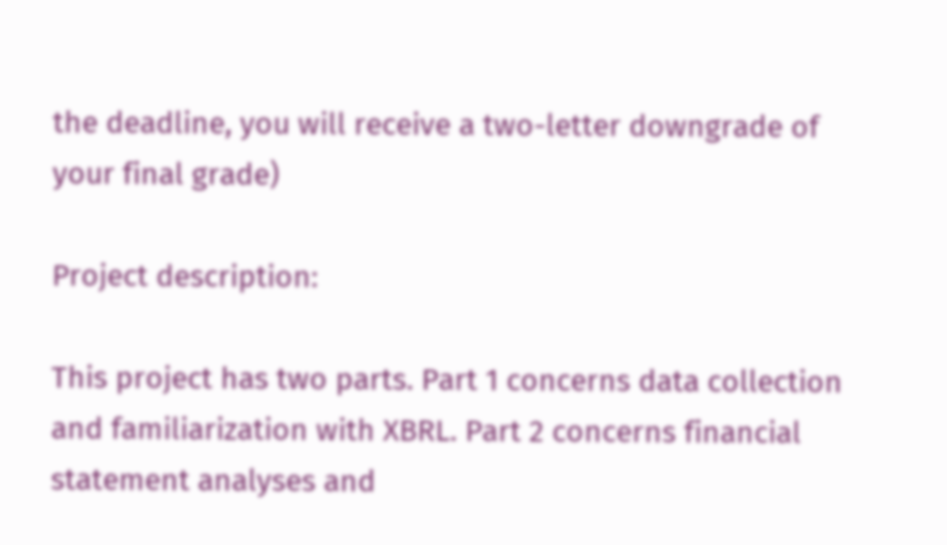the deadline, you will receive a two-letter downgrade of your final grade)

Project description:

This project has two parts. Part 1 concerns data collection and familiarization with XBRL. Part 2 concerns financial statement analyses and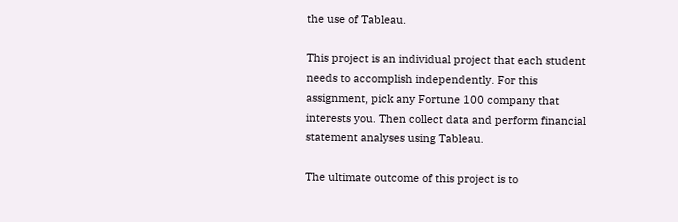the use of Tableau.

This project is an individual project that each student needs to accomplish independently. For this assignment, pick any Fortune 100 company that interests you. Then collect data and perform financial statement analyses using Tableau.

The ultimate outcome of this project is to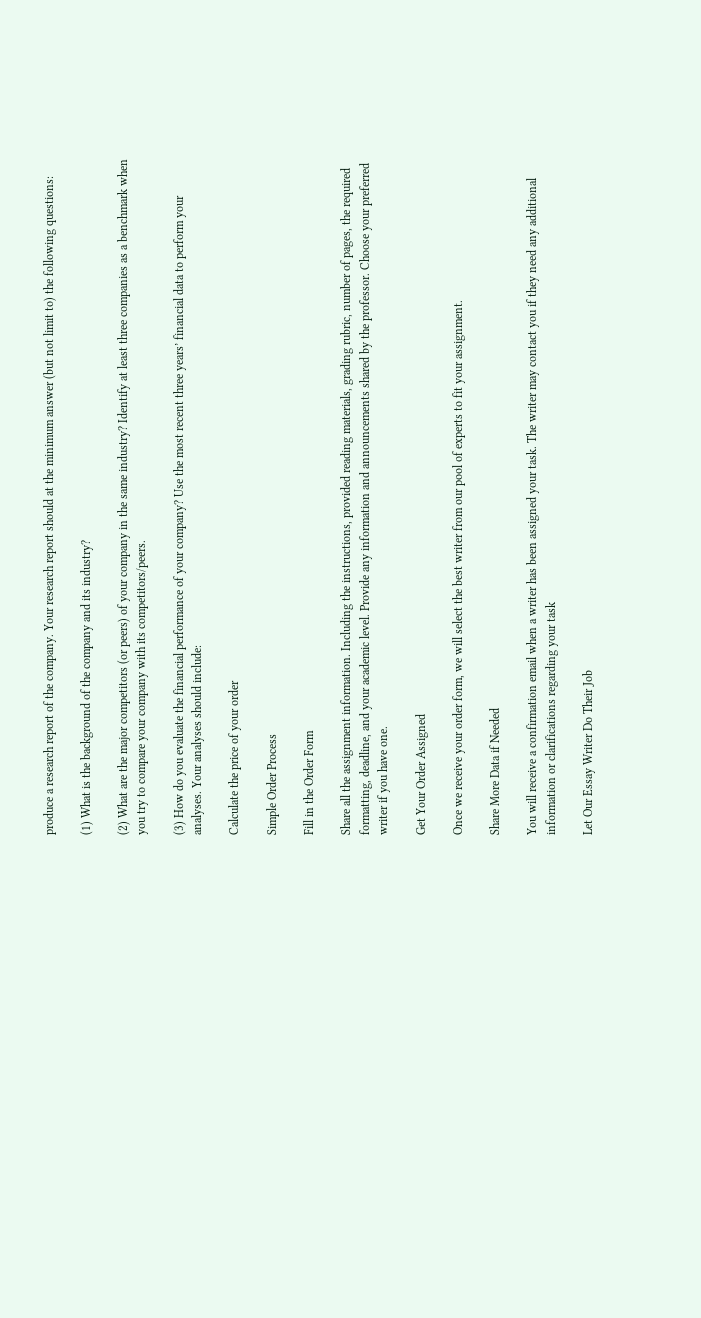produce a research report of the company. Your research report should at the minimum answer (but not limit to) the following questions:

(1) What is the background of the company and its industry?

(2) What are the major competitors (or peers) of your company in the same industry? Identify at least three companies as a benchmark when you try to compare your company with its competitors/peers.

(3) How do you evaluate the financial performance of your company? Use the most recent three years’ financial data to perform your analyses. Your analyses should include:

Calculate the price of your order

Simple Order Process

Fill in the Order Form

Share all the assignment information. Including the instructions, provided reading materials, grading rubric, number of pages, the required formatting, deadline, and your academic level. Provide any information and announcements shared by the professor. Choose your preferred writer if you have one.

Get Your Order Assigned

Once we receive your order form, we will select the best writer from our pool of experts to fit your assignment.

Share More Data if Needed

You will receive a confirmation email when a writer has been assigned your task. The writer may contact you if they need any additional information or clarifications regarding your task

Let Our Essay Writer Do Their Job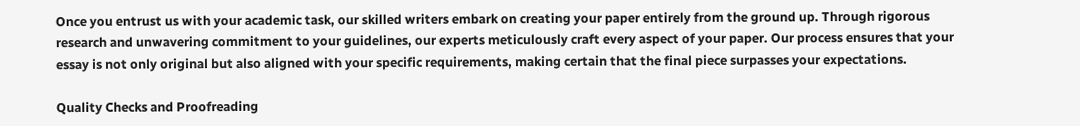Once you entrust us with your academic task, our skilled writers embark on creating your paper entirely from the ground up. Through rigorous research and unwavering commitment to your guidelines, our experts meticulously craft every aspect of your paper. Our process ensures that your essay is not only original but also aligned with your specific requirements, making certain that the final piece surpasses your expectations.

Quality Checks and Proofreading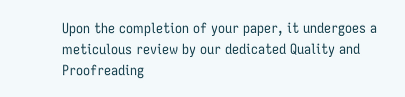Upon the completion of your paper, it undergoes a meticulous review by our dedicated Quality and Proofreading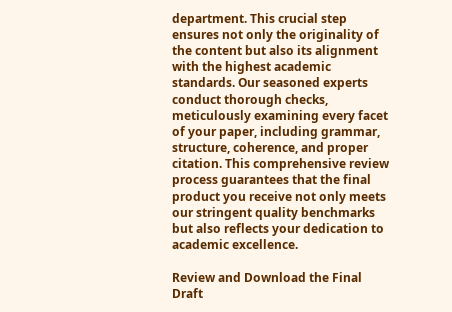department. This crucial step ensures not only the originality of the content but also its alignment with the highest academic standards. Our seasoned experts conduct thorough checks, meticulously examining every facet of your paper, including grammar, structure, coherence, and proper citation. This comprehensive review process guarantees that the final product you receive not only meets our stringent quality benchmarks but also reflects your dedication to academic excellence.

Review and Download the Final Draft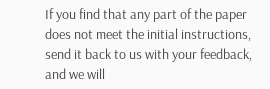If you find that any part of the paper does not meet the initial instructions, send it back to us with your feedback, and we will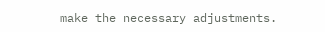make the necessary adjustments.